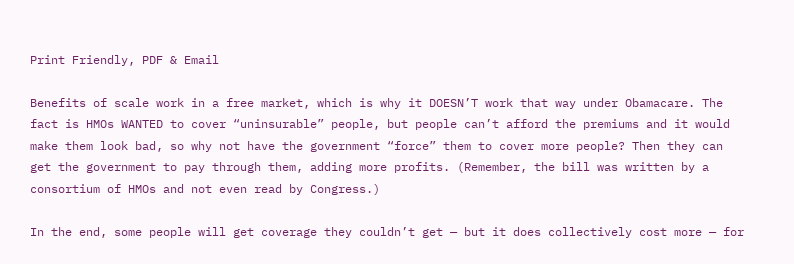Print Friendly, PDF & Email

Benefits of scale work in a free market, which is why it DOESN’T work that way under Obamacare. The fact is HMOs WANTED to cover “uninsurable” people, but people can’t afford the premiums and it would make them look bad, so why not have the government “force” them to cover more people? Then they can get the government to pay through them, adding more profits. (Remember, the bill was written by a consortium of HMOs and not even read by Congress.)

In the end, some people will get coverage they couldn’t get — but it does collectively cost more — for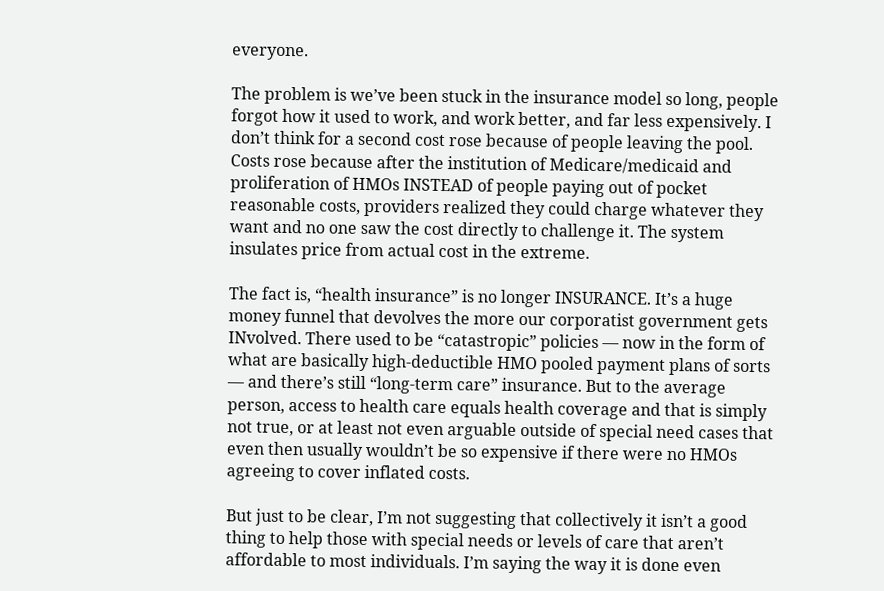everyone.

The problem is we’ve been stuck in the insurance model so long, people forgot how it used to work, and work better, and far less expensively. I don’t think for a second cost rose because of people leaving the pool. Costs rose because after the institution of Medicare/medicaid and proliferation of HMOs INSTEAD of people paying out of pocket reasonable costs, providers realized they could charge whatever they want and no one saw the cost directly to challenge it. The system insulates price from actual cost in the extreme.

The fact is, “health insurance” is no longer INSURANCE. It’s a huge money funnel that devolves the more our corporatist government gets INvolved. There used to be “catastropic” policies — now in the form of what are basically high-deductible HMO pooled payment plans of sorts — and there’s still “long-term care” insurance. But to the average person, access to health care equals health coverage and that is simply not true, or at least not even arguable outside of special need cases that even then usually wouldn’t be so expensive if there were no HMOs agreeing to cover inflated costs.

But just to be clear, I’m not suggesting that collectively it isn’t a good thing to help those with special needs or levels of care that aren’t affordable to most individuals. I’m saying the way it is done even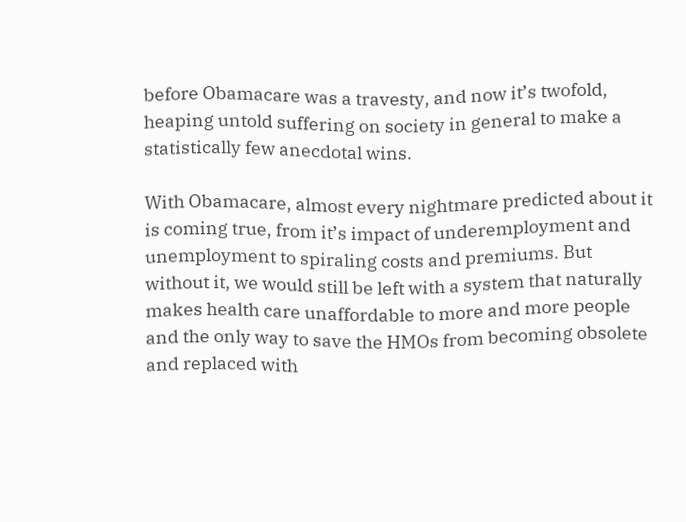before Obamacare was a travesty, and now it’s twofold, heaping untold suffering on society in general to make a statistically few anecdotal wins.

With Obamacare, almost every nightmare predicted about it is coming true, from it’s impact of underemployment and unemployment to spiraling costs and premiums. But without it, we would still be left with a system that naturally makes health care unaffordable to more and more people and the only way to save the HMOs from becoming obsolete and replaced with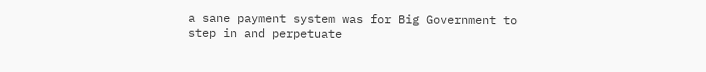a sane payment system was for Big Government to step in and perpetuate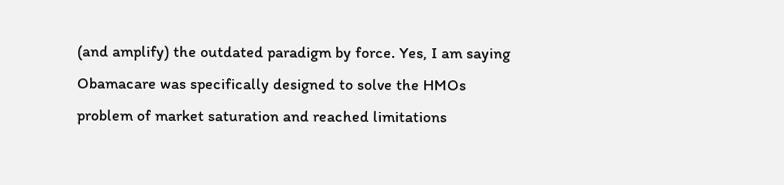(and amplify) the outdated paradigm by force. Yes, I am saying Obamacare was specifically designed to solve the HMOs problem of market saturation and reached limitations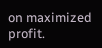on maximized profit.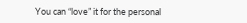You can “love” it for the personal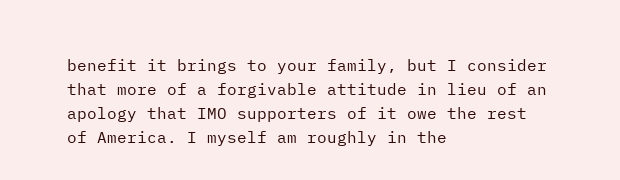benefit it brings to your family, but I consider that more of a forgivable attitude in lieu of an apology that IMO supporters of it owe the rest of America. I myself am roughly in the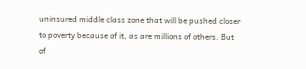uninsured middle class zone that will be pushed closer to poverty because of it, as are millions of others. But of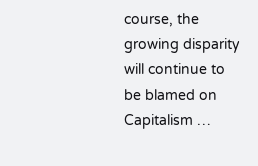course, the growing disparity will continue to be blamed on Capitalism …